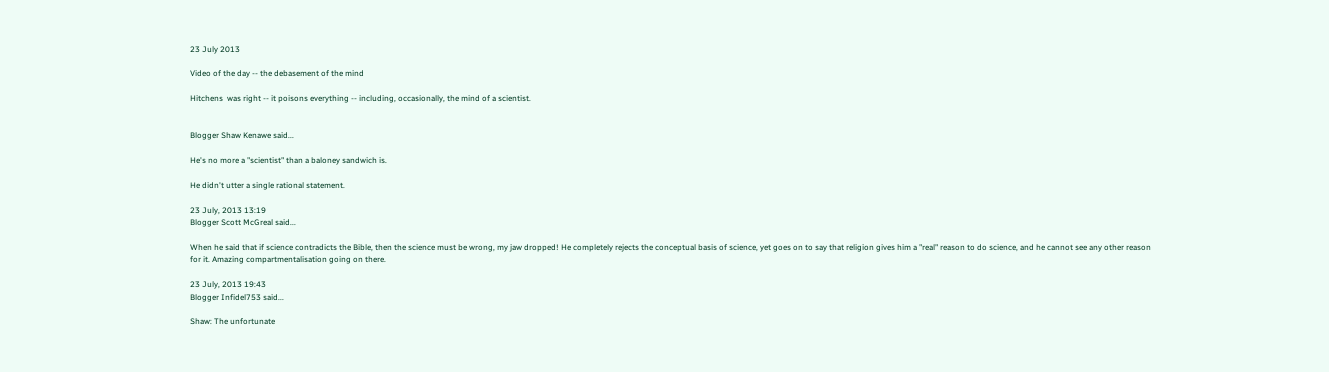23 July 2013

Video of the day -- the debasement of the mind

Hitchens  was right -- it poisons everything -- including, occasionally, the mind of a scientist.


Blogger Shaw Kenawe said...

He's no more a "scientist" than a baloney sandwich is.

He didn't utter a single rational statement.

23 July, 2013 13:19
Blogger Scott McGreal said...

When he said that if science contradicts the Bible, then the science must be wrong, my jaw dropped! He completely rejects the conceptual basis of science, yet goes on to say that religion gives him a "real" reason to do science, and he cannot see any other reason for it. Amazing compartmentalisation going on there.

23 July, 2013 19:43
Blogger Infidel753 said...

Shaw: The unfortunate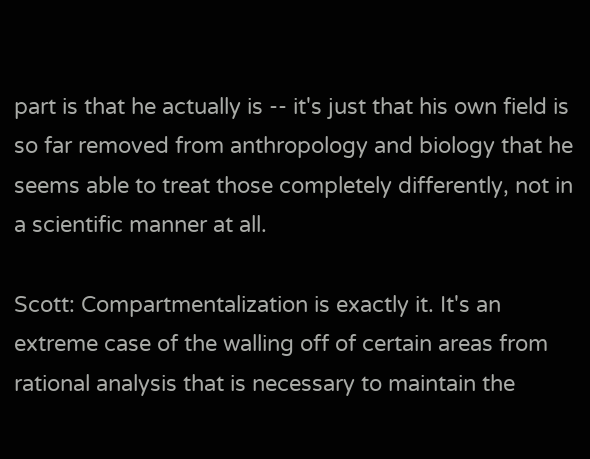part is that he actually is -- it's just that his own field is so far removed from anthropology and biology that he seems able to treat those completely differently, not in a scientific manner at all.

Scott: Compartmentalization is exactly it. It's an extreme case of the walling off of certain areas from rational analysis that is necessary to maintain the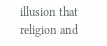illusion that religion and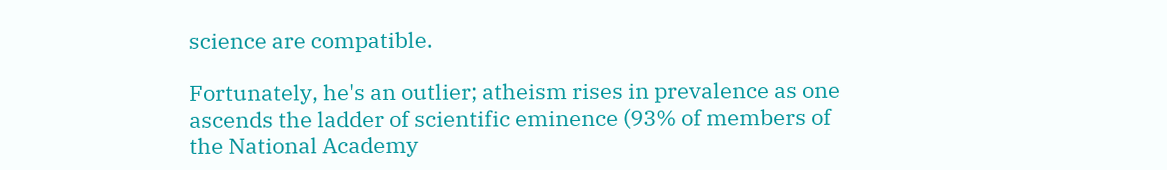science are compatible.

Fortunately, he's an outlier; atheism rises in prevalence as one ascends the ladder of scientific eminence (93% of members of the National Academy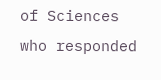of Sciences who responded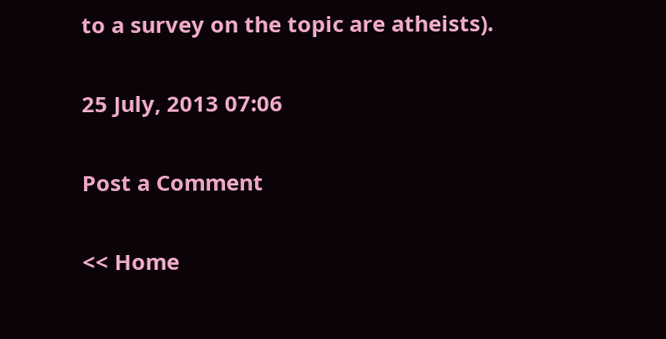to a survey on the topic are atheists).

25 July, 2013 07:06

Post a Comment

<< Home